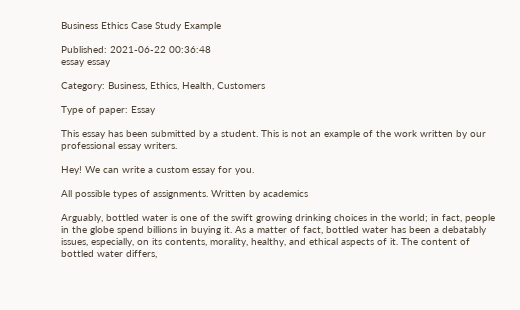Business Ethics Case Study Example

Published: 2021-06-22 00:36:48
essay essay

Category: Business, Ethics, Health, Customers

Type of paper: Essay

This essay has been submitted by a student. This is not an example of the work written by our professional essay writers.

Hey! We can write a custom essay for you.

All possible types of assignments. Written by academics

Arguably, bottled water is one of the swift growing drinking choices in the world; in fact, people in the globe spend billions in buying it. As a matter of fact, bottled water has been a debatably issues, especially, on its contents, morality, healthy, and ethical aspects of it. The content of bottled water differs,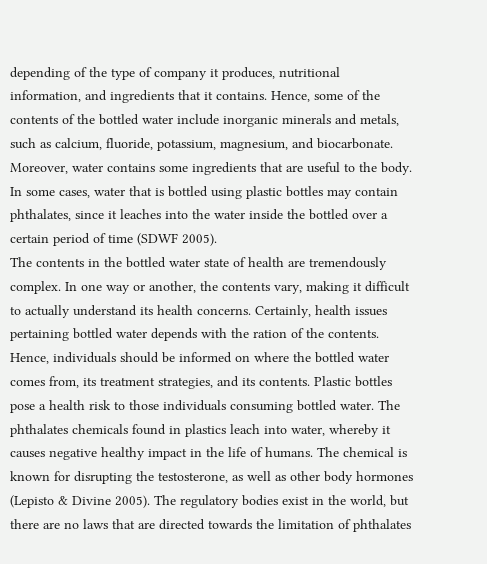depending of the type of company it produces, nutritional information, and ingredients that it contains. Hence, some of the contents of the bottled water include inorganic minerals and metals, such as calcium, fluoride, potassium, magnesium, and biocarbonate. Moreover, water contains some ingredients that are useful to the body. In some cases, water that is bottled using plastic bottles may contain phthalates, since it leaches into the water inside the bottled over a certain period of time (SDWF 2005).
The contents in the bottled water state of health are tremendously complex. In one way or another, the contents vary, making it difficult to actually understand its health concerns. Certainly, health issues pertaining bottled water depends with the ration of the contents. Hence, individuals should be informed on where the bottled water comes from, its treatment strategies, and its contents. Plastic bottles pose a health risk to those individuals consuming bottled water. The phthalates chemicals found in plastics leach into water, whereby it causes negative healthy impact in the life of humans. The chemical is known for disrupting the testosterone, as well as other body hormones (Lepisto & Divine 2005). The regulatory bodies exist in the world, but there are no laws that are directed towards the limitation of phthalates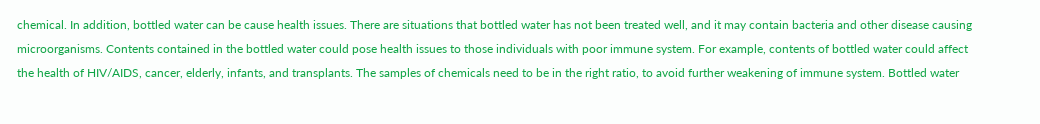chemical. In addition, bottled water can be cause health issues. There are situations that bottled water has not been treated well, and it may contain bacteria and other disease causing microorganisms. Contents contained in the bottled water could pose health issues to those individuals with poor immune system. For example, contents of bottled water could affect the health of HIV/AIDS, cancer, elderly, infants, and transplants. The samples of chemicals need to be in the right ratio, to avoid further weakening of immune system. Bottled water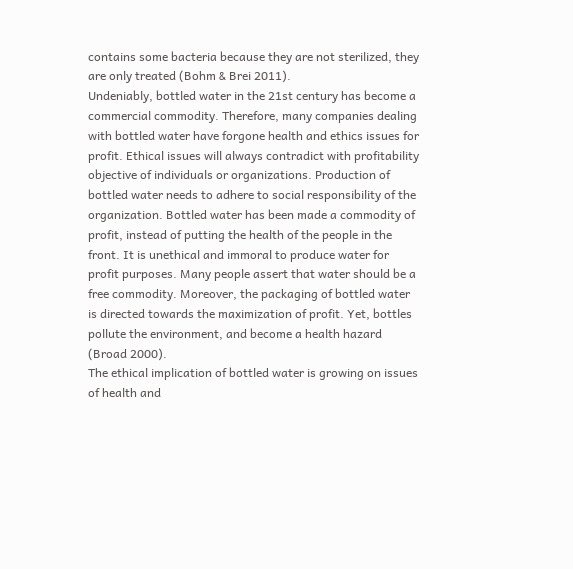contains some bacteria because they are not sterilized, they are only treated (Bohm & Brei 2011).
Undeniably, bottled water in the 21st century has become a commercial commodity. Therefore, many companies dealing with bottled water have forgone health and ethics issues for profit. Ethical issues will always contradict with profitability objective of individuals or organizations. Production of bottled water needs to adhere to social responsibility of the organization. Bottled water has been made a commodity of profit, instead of putting the health of the people in the front. It is unethical and immoral to produce water for profit purposes. Many people assert that water should be a free commodity. Moreover, the packaging of bottled water is directed towards the maximization of profit. Yet, bottles pollute the environment, and become a health hazard (Broad 2000).
The ethical implication of bottled water is growing on issues of health and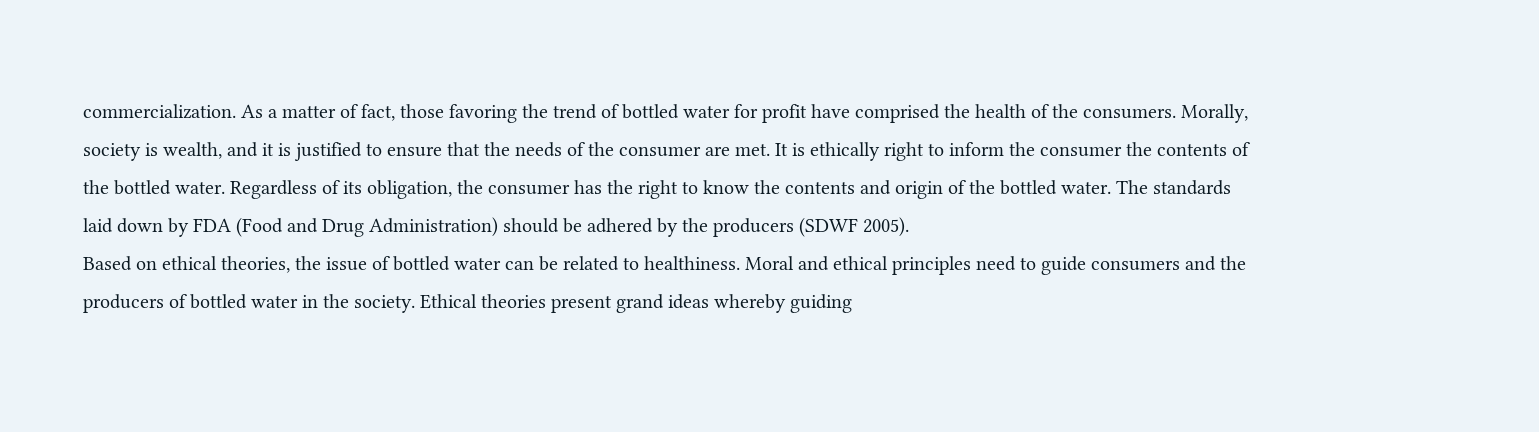commercialization. As a matter of fact, those favoring the trend of bottled water for profit have comprised the health of the consumers. Morally, society is wealth, and it is justified to ensure that the needs of the consumer are met. It is ethically right to inform the consumer the contents of the bottled water. Regardless of its obligation, the consumer has the right to know the contents and origin of the bottled water. The standards laid down by FDA (Food and Drug Administration) should be adhered by the producers (SDWF 2005).
Based on ethical theories, the issue of bottled water can be related to healthiness. Moral and ethical principles need to guide consumers and the producers of bottled water in the society. Ethical theories present grand ideas whereby guiding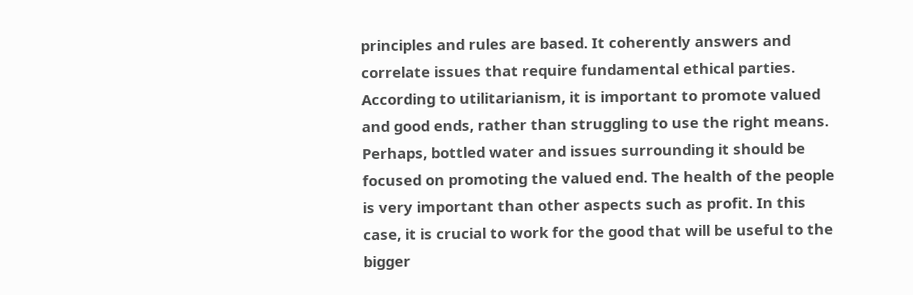principles and rules are based. It coherently answers and correlate issues that require fundamental ethical parties. According to utilitarianism, it is important to promote valued and good ends, rather than struggling to use the right means. Perhaps, bottled water and issues surrounding it should be focused on promoting the valued end. The health of the people is very important than other aspects such as profit. In this case, it is crucial to work for the good that will be useful to the bigger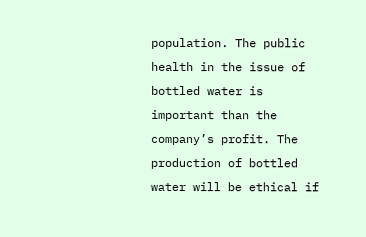population. The public health in the issue of bottled water is important than the company’s profit. The production of bottled water will be ethical if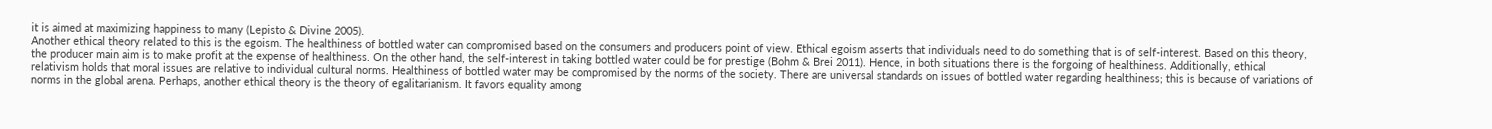it is aimed at maximizing happiness to many (Lepisto & Divine 2005).
Another ethical theory related to this is the egoism. The healthiness of bottled water can compromised based on the consumers and producers point of view. Ethical egoism asserts that individuals need to do something that is of self-interest. Based on this theory, the producer main aim is to make profit at the expense of healthiness. On the other hand, the self-interest in taking bottled water could be for prestige (Bohm & Brei 2011). Hence, in both situations there is the forgoing of healthiness. Additionally, ethical relativism holds that moral issues are relative to individual cultural norms. Healthiness of bottled water may be compromised by the norms of the society. There are universal standards on issues of bottled water regarding healthiness; this is because of variations of norms in the global arena. Perhaps, another ethical theory is the theory of egalitarianism. It favors equality among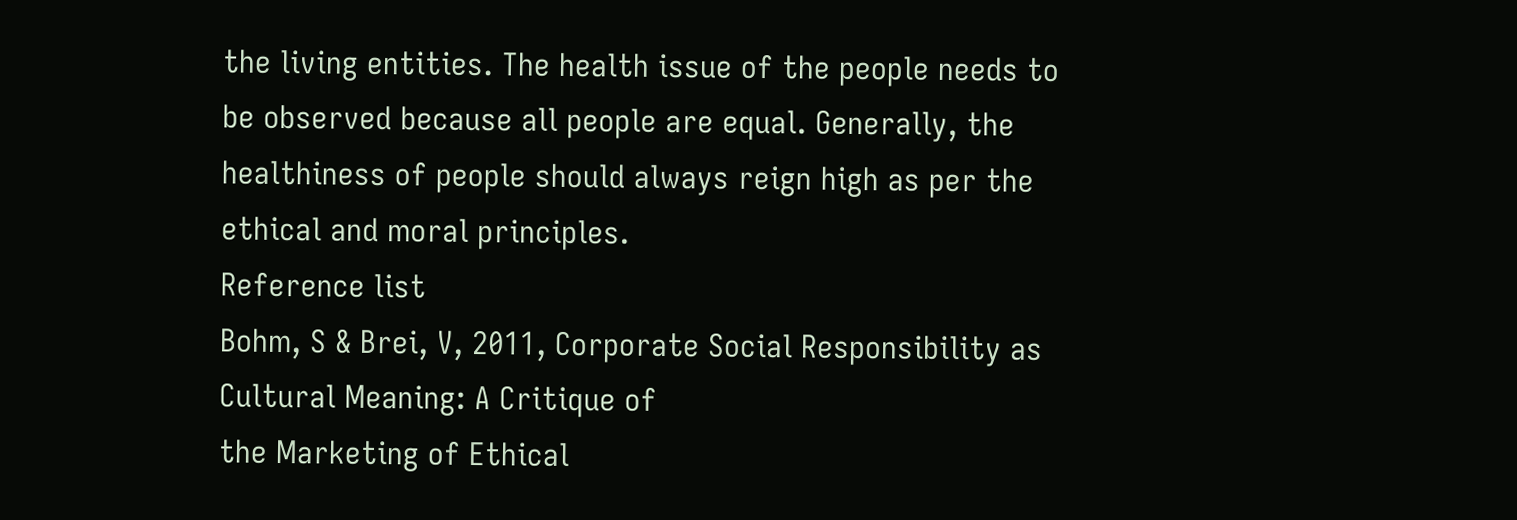the living entities. The health issue of the people needs to be observed because all people are equal. Generally, the healthiness of people should always reign high as per the ethical and moral principles.
Reference list
Bohm, S & Brei, V, 2011, Corporate Social Responsibility as Cultural Meaning: A Critique of
the Marketing of Ethical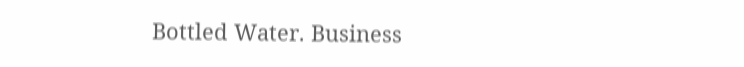Bottled Water. Business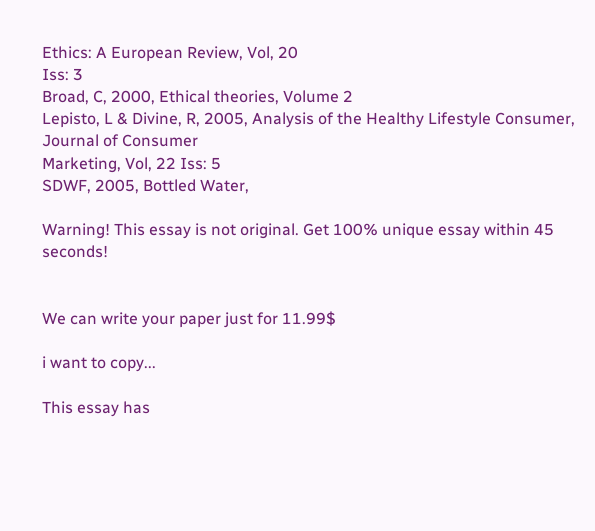Ethics: A European Review, Vol, 20
Iss: 3
Broad, C, 2000, Ethical theories, Volume 2
Lepisto, L & Divine, R, 2005, Analysis of the Healthy Lifestyle Consumer, Journal of Consumer
Marketing, Vol, 22 Iss: 5
SDWF, 2005, Bottled Water,

Warning! This essay is not original. Get 100% unique essay within 45 seconds!


We can write your paper just for 11.99$

i want to copy...

This essay has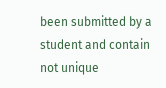been submitted by a student and contain not unique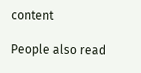content

People also read